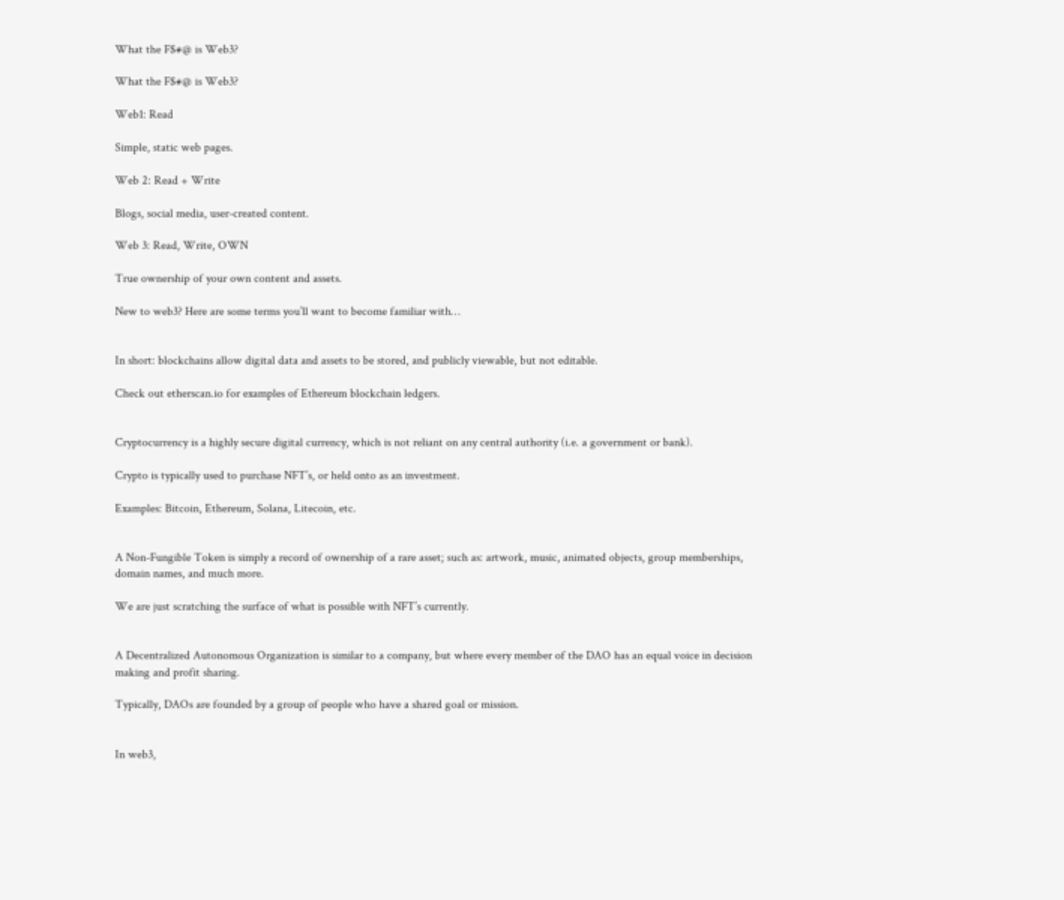What the F$#@ is Web3?

What the F$#@ is Web3?

Web1: Read

Simple, static web pages.

Web 2: Read + Write

Blogs, social media, user-created content.

Web 3: Read, Write, OWN

True ownership of your own content and assets.

New to web3? Here are some terms you’ll want to become familiar with…


In short: blockchains allow digital data and assets to be stored, and publicly viewable, but not editable.

Check out etherscan.io for examples of Ethereum blockchain ledgers.


Cryptocurrency is a highly secure digital currency, which is not reliant on any central authority (i.e. a government or bank).

Crypto is typically used to purchase NFT’s, or held onto as an investment.

Examples: Bitcoin, Ethereum, Solana, Litecoin, etc.


A Non-Fungible Token is simply a record of ownership of a rare asset; such as: artwork, music, animated objects, group memberships, domain names, and much more.

We are just scratching the surface of what is possible with NFT’s currently.


A Decentralized Autonomous Organization is similar to a company, but where every member of the DAO has an equal voice in decision making and profit sharing.

Typically, DAOs are founded by a group of people who have a shared goal or mission.


In web3,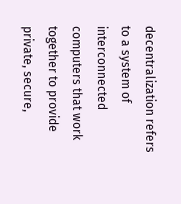decentralization refers to a system of interconnected computers that work together to provide private, secure,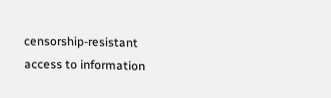censorship-resistant access to information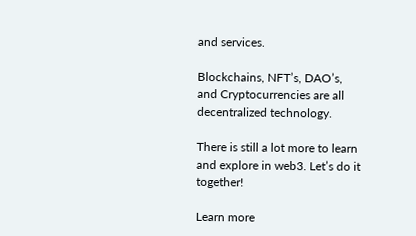and services.

Blockchains, NFT’s, DAO’s, and Cryptocurrencies are all decentralized technology.

There is still a lot more to learn and explore in web3. Let’s do it together!

Learn more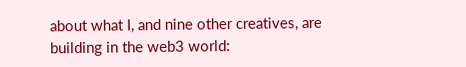about what I, and nine other creatives, are building in the web3 world: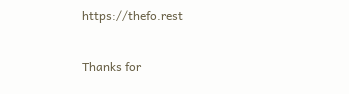https://thefo.rest

Thanks for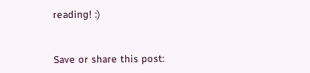reading! :)


Save or share this post: